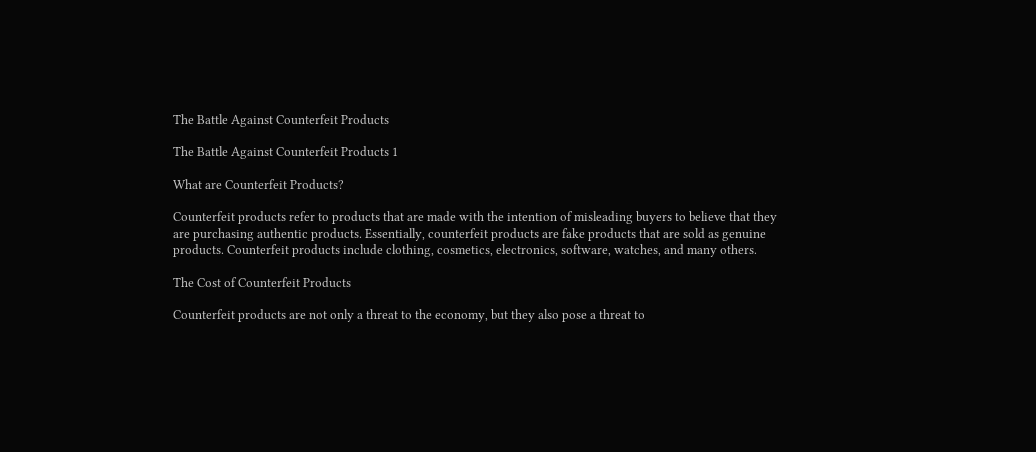The Battle Against Counterfeit Products

The Battle Against Counterfeit Products 1

What are Counterfeit Products?

Counterfeit products refer to products that are made with the intention of misleading buyers to believe that they are purchasing authentic products. Essentially, counterfeit products are fake products that are sold as genuine products. Counterfeit products include clothing, cosmetics, electronics, software, watches, and many others.

The Cost of Counterfeit Products

Counterfeit products are not only a threat to the economy, but they also pose a threat to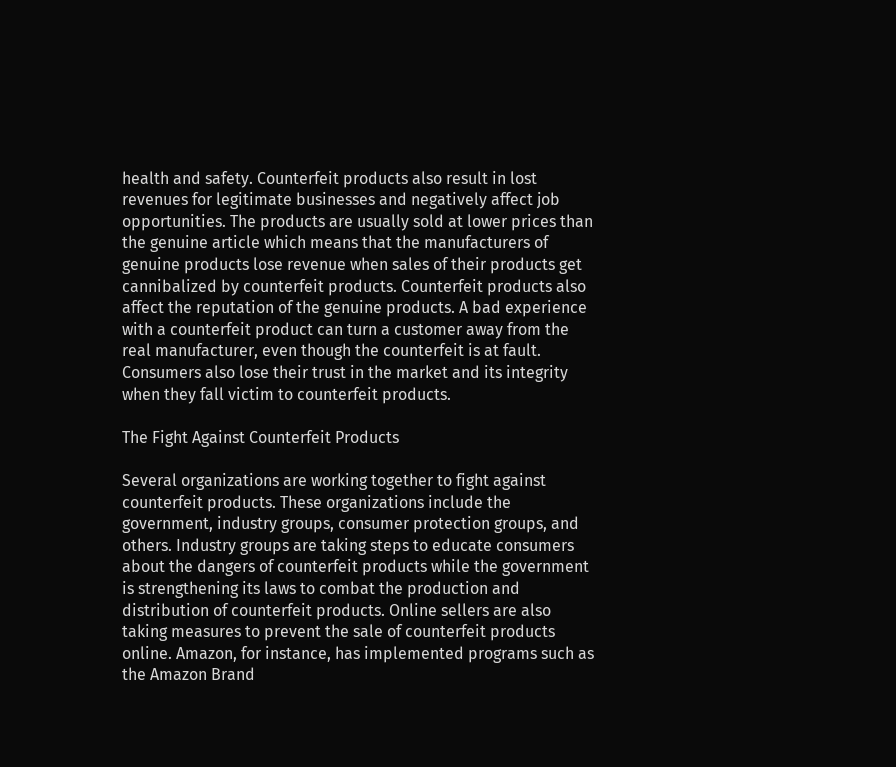health and safety. Counterfeit products also result in lost revenues for legitimate businesses and negatively affect job opportunities. The products are usually sold at lower prices than the genuine article which means that the manufacturers of genuine products lose revenue when sales of their products get cannibalized by counterfeit products. Counterfeit products also affect the reputation of the genuine products. A bad experience with a counterfeit product can turn a customer away from the real manufacturer, even though the counterfeit is at fault. Consumers also lose their trust in the market and its integrity when they fall victim to counterfeit products.

The Fight Against Counterfeit Products

Several organizations are working together to fight against counterfeit products. These organizations include the government, industry groups, consumer protection groups, and others. Industry groups are taking steps to educate consumers about the dangers of counterfeit products while the government is strengthening its laws to combat the production and distribution of counterfeit products. Online sellers are also taking measures to prevent the sale of counterfeit products online. Amazon, for instance, has implemented programs such as the Amazon Brand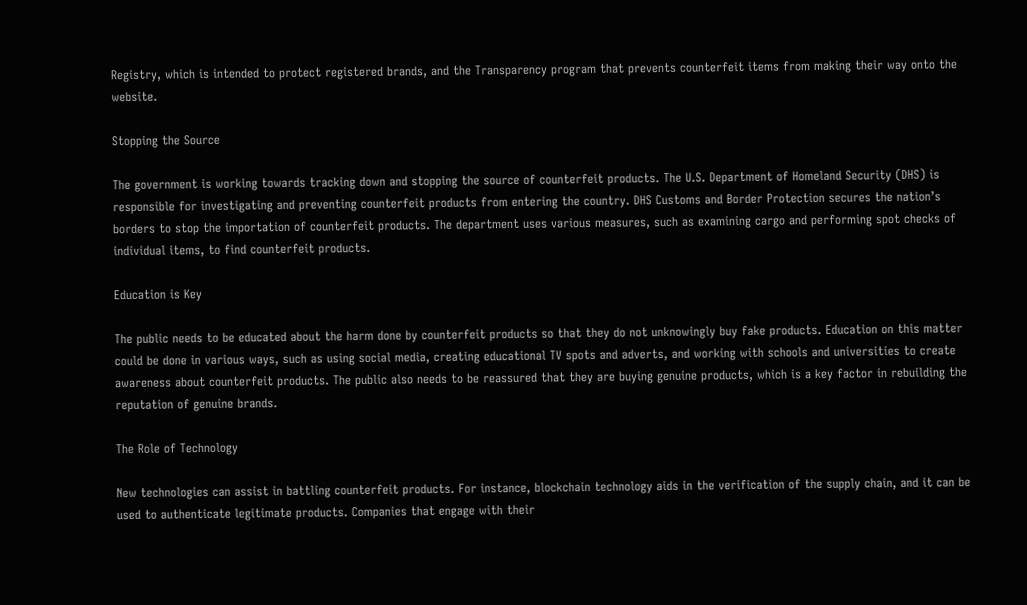Registry, which is intended to protect registered brands, and the Transparency program that prevents counterfeit items from making their way onto the website.

Stopping the Source

The government is working towards tracking down and stopping the source of counterfeit products. The U.S. Department of Homeland Security (DHS) is responsible for investigating and preventing counterfeit products from entering the country. DHS Customs and Border Protection secures the nation’s borders to stop the importation of counterfeit products. The department uses various measures, such as examining cargo and performing spot checks of individual items, to find counterfeit products.

Education is Key

The public needs to be educated about the harm done by counterfeit products so that they do not unknowingly buy fake products. Education on this matter could be done in various ways, such as using social media, creating educational TV spots and adverts, and working with schools and universities to create awareness about counterfeit products. The public also needs to be reassured that they are buying genuine products, which is a key factor in rebuilding the reputation of genuine brands.

The Role of Technology

New technologies can assist in battling counterfeit products. For instance, blockchain technology aids in the verification of the supply chain, and it can be used to authenticate legitimate products. Companies that engage with their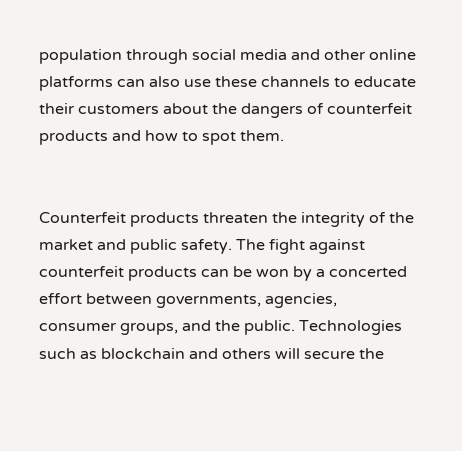population through social media and other online platforms can also use these channels to educate their customers about the dangers of counterfeit products and how to spot them.


Counterfeit products threaten the integrity of the market and public safety. The fight against counterfeit products can be won by a concerted effort between governments, agencies, consumer groups, and the public. Technologies such as blockchain and others will secure the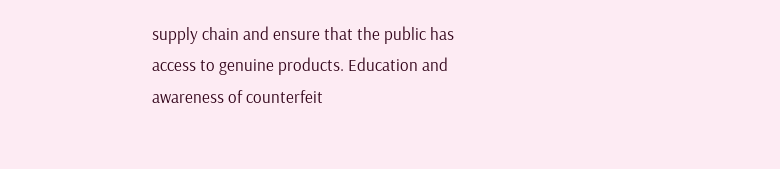supply chain and ensure that the public has access to genuine products. Education and awareness of counterfeit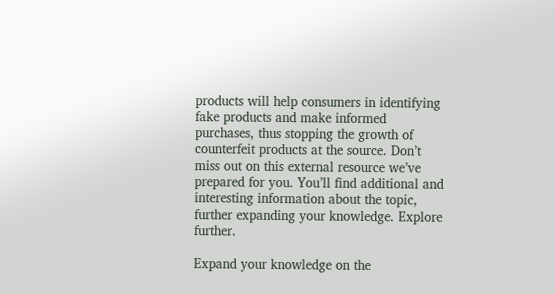products will help consumers in identifying fake products and make informed purchases, thus stopping the growth of counterfeit products at the source. Don’t miss out on this external resource we’ve prepared for you. You’ll find additional and interesting information about the topic, further expanding your knowledge. Explore further.

Expand your knowledge on the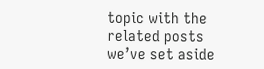topic with the related posts we’ve set aside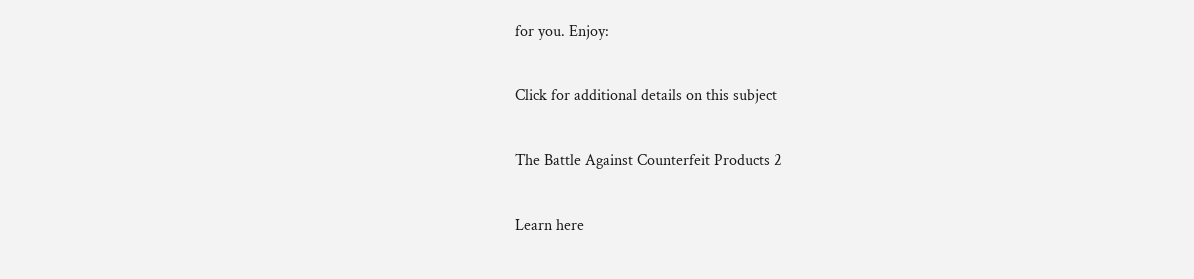for you. Enjoy:

Click for additional details on this subject

The Battle Against Counterfeit Products 2

Learn here